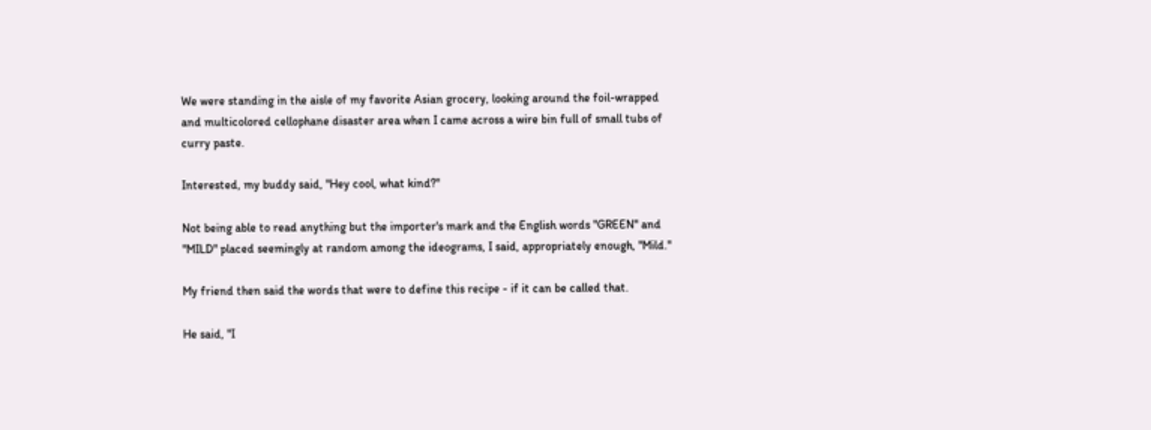We were standing in the aisle of my favorite Asian grocery, looking around the foil-wrapped and multicolored cellophane disaster area when I came across a wire bin full of small tubs of curry paste.

Interested, my buddy said, "Hey cool, what kind?"

Not being able to read anything but the importer's mark and the English words "GREEN" and "MILD" placed seemingly at random among the ideograms, I said, appropriately enough, "Mild."

My friend then said the words that were to define this recipe - if it can be called that.

He said, "I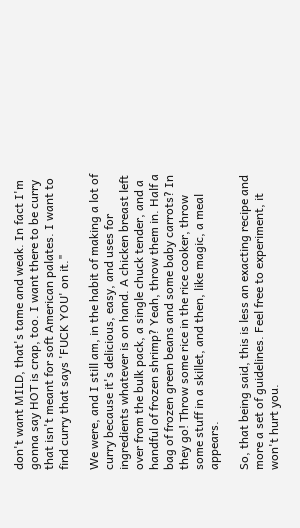don't want MILD, that's tame and weak. In fact I'm gonna say HOT is crap, too. I want there to be curry that isn't meant for soft American palates. I want to find curry that says 'FUCK YOU' on it."

We were, and I still am, in the habit of making a lot of curry because it's delicious, easy, and uses for ingredients whatever is on hand. A chicken breast left over from the bulk pack, a single chuck tender, and a handful of frozen shrimp? Yeah, throw them in. Half a bag of frozen green beans and some baby carrots? In they go! Throw some rice in the rice cooker, throw some stuff in a skillet, and then, like magic, a meal appears.

So, that being said, this is less an exacting recipe and more a set of guidelines. Feel free to experiment, it won't hurt you.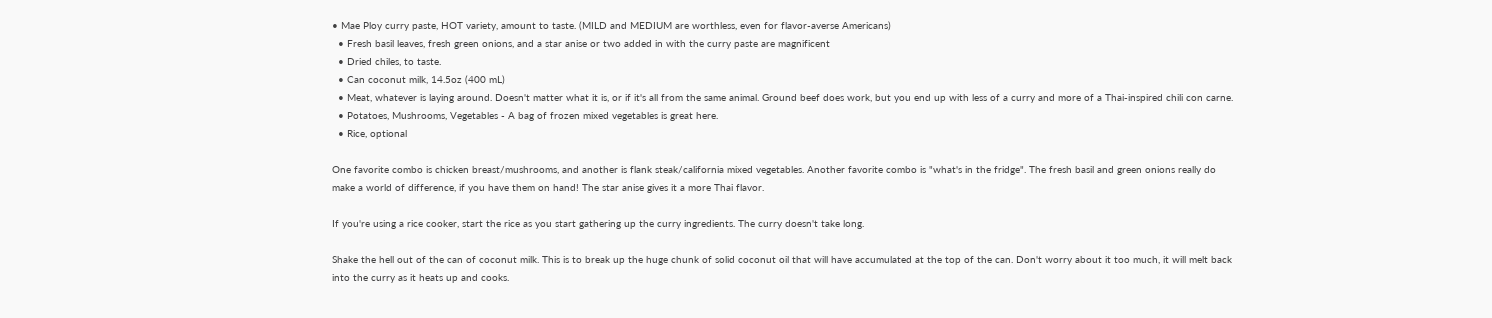• Mae Ploy curry paste, HOT variety, amount to taste. (MILD and MEDIUM are worthless, even for flavor-averse Americans)
  • Fresh basil leaves, fresh green onions, and a star anise or two added in with the curry paste are magnificent
  • Dried chiles, to taste.
  • Can coconut milk, 14.5oz (400 mL)
  • Meat, whatever is laying around. Doesn't matter what it is, or if it's all from the same animal. Ground beef does work, but you end up with less of a curry and more of a Thai-inspired chili con carne.
  • Potatoes, Mushrooms, Vegetables - A bag of frozen mixed vegetables is great here.
  • Rice, optional

One favorite combo is chicken breast/mushrooms, and another is flank steak/california mixed vegetables. Another favorite combo is "what's in the fridge". The fresh basil and green onions really do make a world of difference, if you have them on hand! The star anise gives it a more Thai flavor.

If you're using a rice cooker, start the rice as you start gathering up the curry ingredients. The curry doesn't take long.

Shake the hell out of the can of coconut milk. This is to break up the huge chunk of solid coconut oil that will have accumulated at the top of the can. Don't worry about it too much, it will melt back into the curry as it heats up and cooks.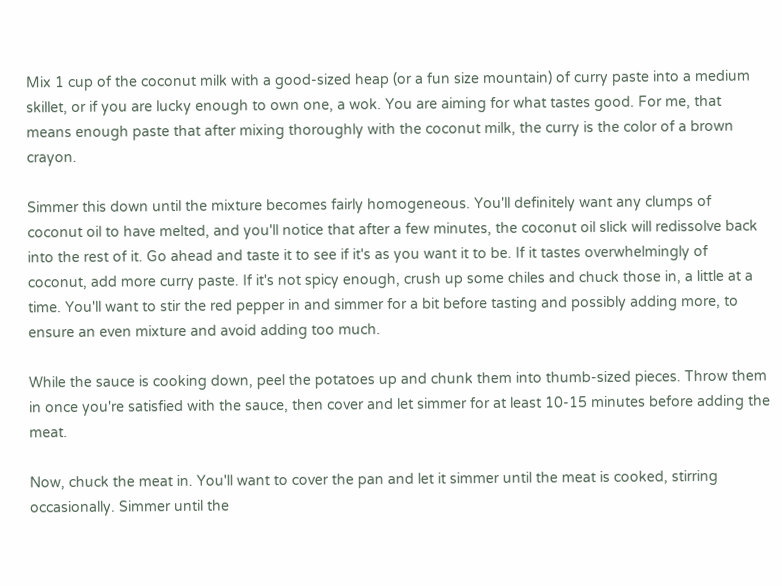Mix 1 cup of the coconut milk with a good-sized heap (or a fun size mountain) of curry paste into a medium skillet, or if you are lucky enough to own one, a wok. You are aiming for what tastes good. For me, that means enough paste that after mixing thoroughly with the coconut milk, the curry is the color of a brown crayon.

Simmer this down until the mixture becomes fairly homogeneous. You'll definitely want any clumps of coconut oil to have melted, and you'll notice that after a few minutes, the coconut oil slick will redissolve back into the rest of it. Go ahead and taste it to see if it's as you want it to be. If it tastes overwhelmingly of coconut, add more curry paste. If it's not spicy enough, crush up some chiles and chuck those in, a little at a time. You'll want to stir the red pepper in and simmer for a bit before tasting and possibly adding more, to ensure an even mixture and avoid adding too much.

While the sauce is cooking down, peel the potatoes up and chunk them into thumb-sized pieces. Throw them in once you're satisfied with the sauce, then cover and let simmer for at least 10-15 minutes before adding the meat.

Now, chuck the meat in. You'll want to cover the pan and let it simmer until the meat is cooked, stirring occasionally. Simmer until the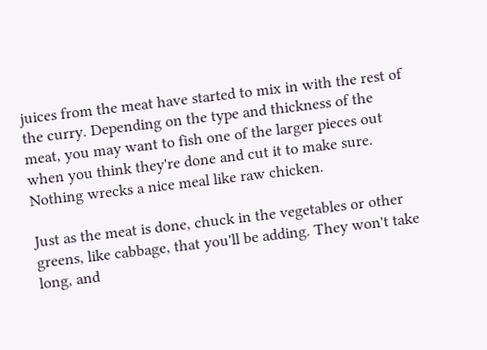juices from the meat have started to mix in with the rest of the curry. Depending on the type and thickness of the meat, you may want to fish one of the larger pieces out when you think they're done and cut it to make sure. Nothing wrecks a nice meal like raw chicken.

Just as the meat is done, chuck in the vegetables or other greens, like cabbage, that you'll be adding. They won't take long, and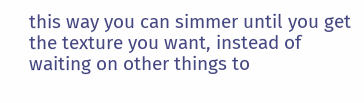this way you can simmer until you get the texture you want, instead of waiting on other things to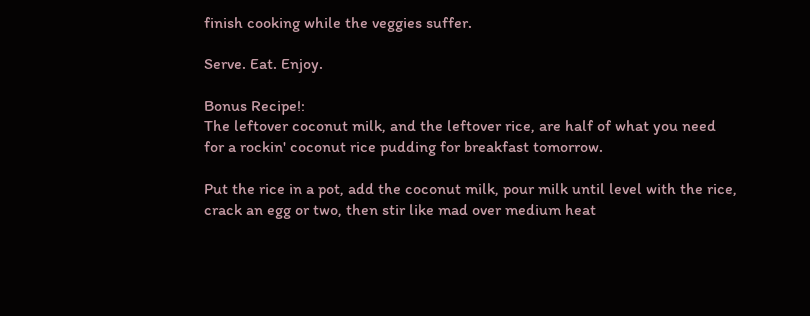finish cooking while the veggies suffer.

Serve. Eat. Enjoy.

Bonus Recipe!:
The leftover coconut milk, and the leftover rice, are half of what you need for a rockin' coconut rice pudding for breakfast tomorrow.

Put the rice in a pot, add the coconut milk, pour milk until level with the rice, crack an egg or two, then stir like mad over medium heat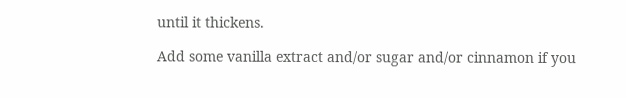until it thickens.

Add some vanilla extract and/or sugar and/or cinnamon if you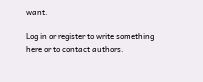want.

Log in or register to write something here or to contact authors.